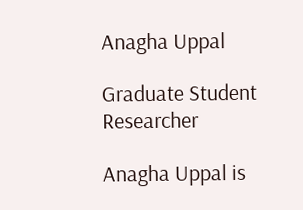Anagha Uppal

Graduate Student Researcher

Anagha Uppal is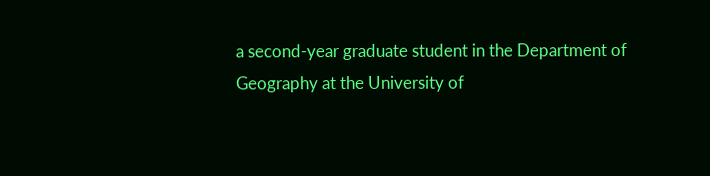a second-year graduate student in the Department of Geography at the University of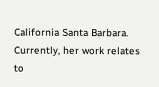California Santa Barbara. Currently, her work relates to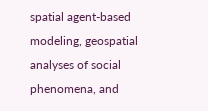spatial agent-based modeling, geospatial analyses of social phenomena, and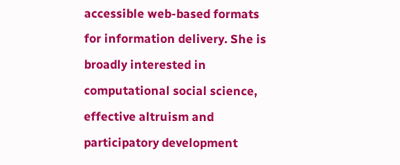accessible web-based formats for information delivery. She is broadly interested in computational social science, effective altruism and participatory development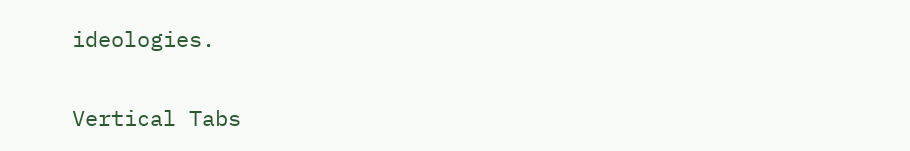ideologies.

Vertical Tabs